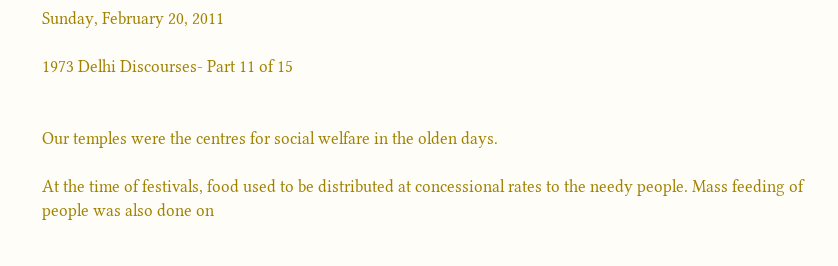Sunday, February 20, 2011

1973 Delhi Discourses- Part 11 of 15


Our temples were the centres for social welfare in the olden days.

At the time of festivals, food used to be distributed at concessional rates to the needy people. Mass feeding of people was also done on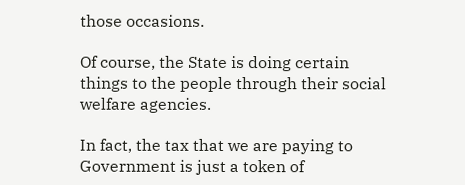those occasions.

Of course, the State is doing certain things to the people through their social welfare agencies.

In fact, the tax that we are paying to Government is just a token of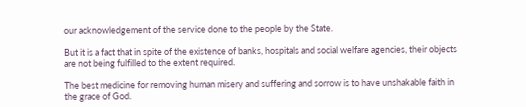our acknowledgement of the service done to the people by the State.

But it is a fact that in spite of the existence of banks, hospitals and social welfare agencies, their objects are not being fulfilled to the extent required.

The best medicine for removing human misery and suffering and sorrow is to have unshakable faith in the grace of God.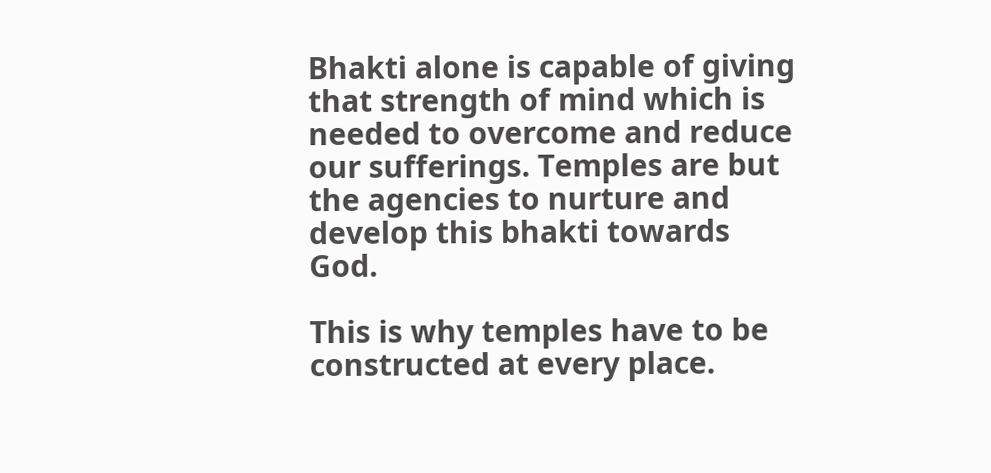Bhakti alone is capable of giving that strength of mind which is needed to overcome and reduce our sufferings. Temples are but the agencies to nurture and develop this bhakti towards God.

This is why temples have to be constructed at every place.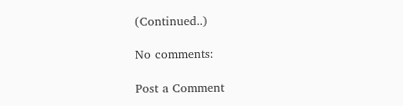(Continued..)

No comments:

Post a Comment